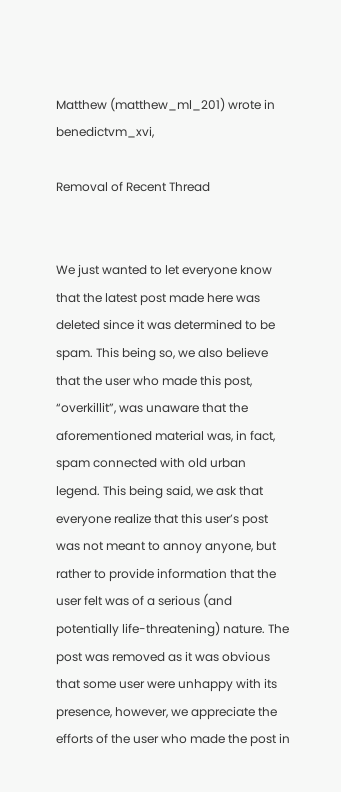Matthew (matthew_ml_201) wrote in benedictvm_xvi,

Removal of Recent Thread


We just wanted to let everyone know that the latest post made here was deleted since it was determined to be spam. This being so, we also believe that the user who made this post, “overkillit”, was unaware that the aforementioned material was, in fact, spam connected with old urban legend. This being said, we ask that everyone realize that this user’s post was not meant to annoy anyone, but rather to provide information that the user felt was of a serious (and potentially life-threatening) nature. The post was removed as it was obvious that some user were unhappy with its presence, however, we appreciate the efforts of the user who made the post in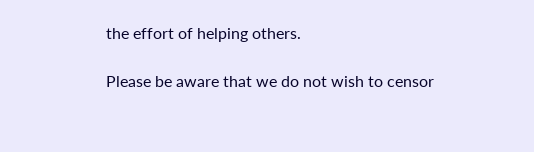the effort of helping others.

Please be aware that we do not wish to censor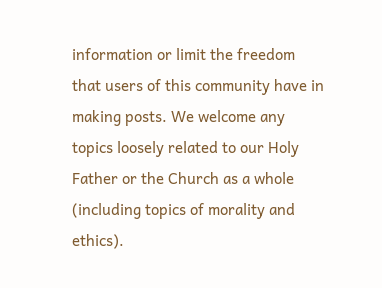information or limit the freedom that users of this community have in making posts. We welcome any topics loosely related to our Holy Father or the Church as a whole (including topics of morality and ethics).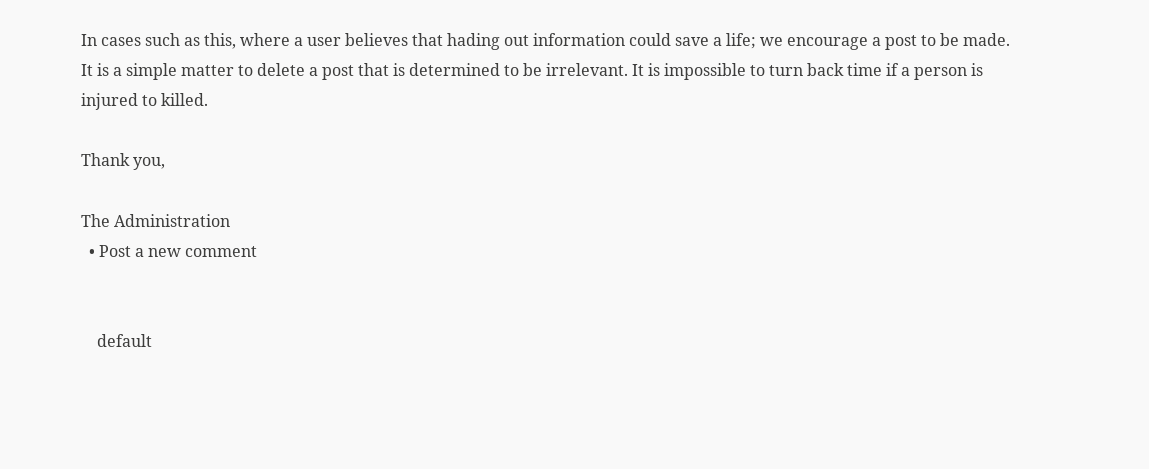In cases such as this, where a user believes that hading out information could save a life; we encourage a post to be made. It is a simple matter to delete a post that is determined to be irrelevant. It is impossible to turn back time if a person is injured to killed.

Thank you,

The Administration
  • Post a new comment


    default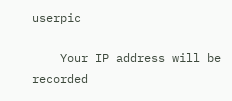userpic

    Your IP address will be recorded